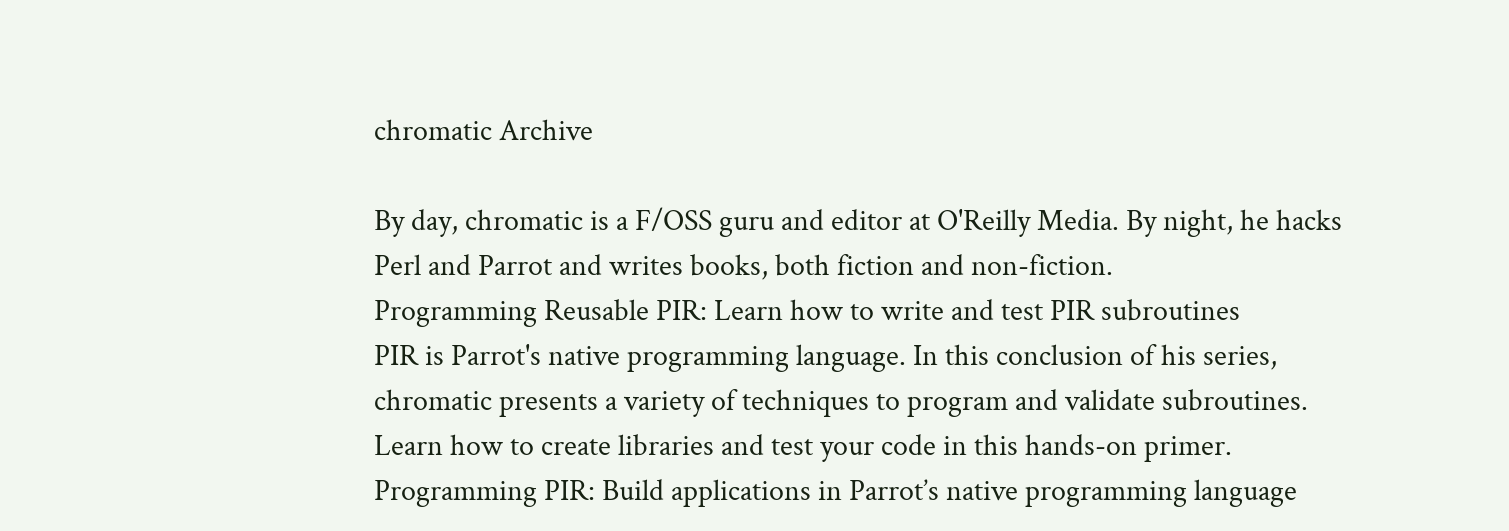chromatic Archive

By day, chromatic is a F/OSS guru and editor at O'Reilly Media. By night, he hacks Perl and Parrot and writes books, both fiction and non-fiction.
Programming Reusable PIR: Learn how to write and test PIR subroutines
PIR is Parrot's native programming language. In this conclusion of his series, chromatic presents a variety of techniques to program and validate subroutines. Learn how to create libraries and test your code in this hands-on primer.
Programming PIR: Build applications in Parrot’s native programming language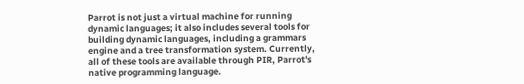Parrot is not just a virtual machine for running dynamic languages; it also includes several tools for building dynamic languages, including a grammars engine and a tree transformation system. Currently, all of these tools are available through PIR, Parrot's native programming language.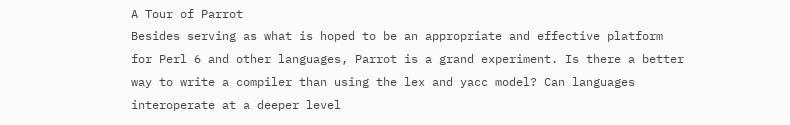A Tour of Parrot
Besides serving as what is hoped to be an appropriate and effective platform for Perl 6 and other languages, Parrot is a grand experiment. Is there a better way to write a compiler than using the lex and yacc model? Can languages interoperate at a deeper level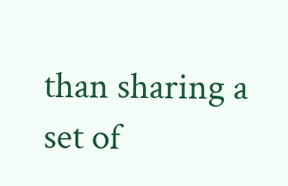than sharing a set of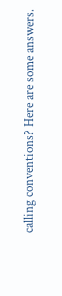calling conventions? Here are some answers.